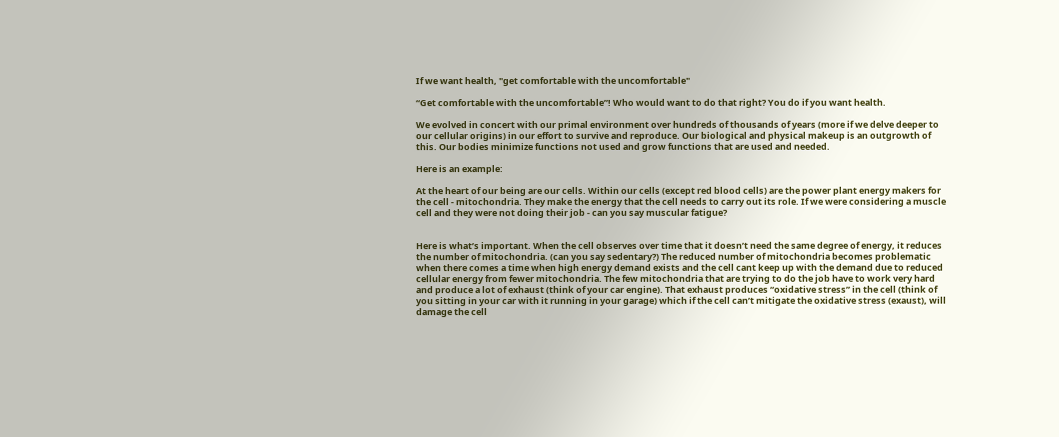If we want health, "get comfortable with the uncomfortable"

“Get comfortable with the uncomfortable”! Who would want to do that right? You do if you want health.

We evolved in concert with our primal environment over hundreds of thousands of years (more if we delve deeper to our cellular origins) in our effort to survive and reproduce. Our biological and physical makeup is an outgrowth of this. Our bodies minimize functions not used and grow functions that are used and needed.

Here is an example:

At the heart of our being are our cells. Within our cells (except red blood cells) are the power plant energy makers for the cell - mitochondria. They make the energy that the cell needs to carry out its role. If we were considering a muscle cell and they were not doing their job - can you say muscular fatigue?


Here is what’s important. When the cell observes over time that it doesn’t need the same degree of energy, it reduces the number of mitochondria. (can you say sedentary?) The reduced number of mitochondria becomes problematic when there comes a time when high energy demand exists and the cell cant keep up with the demand due to reduced cellular energy from fewer mitochondria. The few mitochondria that are trying to do the job have to work very hard and produce a lot of exhaust (think of your car engine). That exhaust produces “oxidative stress” in the cell (think of you sitting in your car with it running in your garage) which if the cell can’t mitigate the oxidative stress (exaust), will damage the cell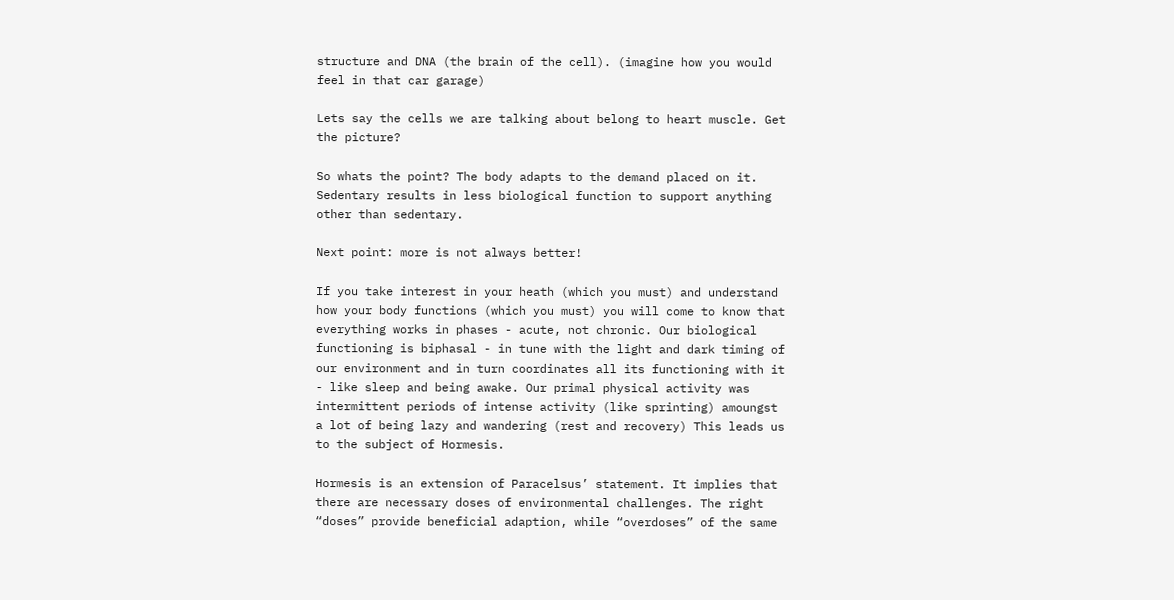structure and DNA (the brain of the cell). (imagine how you would feel in that car garage)

Lets say the cells we are talking about belong to heart muscle. Get the picture?

So whats the point? The body adapts to the demand placed on it. Sedentary results in less biological function to support anything other than sedentary.

Next point: more is not always better!

If you take interest in your heath (which you must) and understand how your body functions (which you must) you will come to know that everything works in phases - acute, not chronic. Our biological functioning is biphasal - in tune with the light and dark timing of our environment and in turn coordinates all its functioning with it - like sleep and being awake. Our primal physical activity was intermittent periods of intense activity (like sprinting) amoungst a lot of being lazy and wandering (rest and recovery) This leads us to the subject of Hormesis.

Hormesis is an extension of Paracelsus’ statement. It implies that there are necessary doses of environmental challenges. The right “doses” provide beneficial adaption, while “overdoses” of the same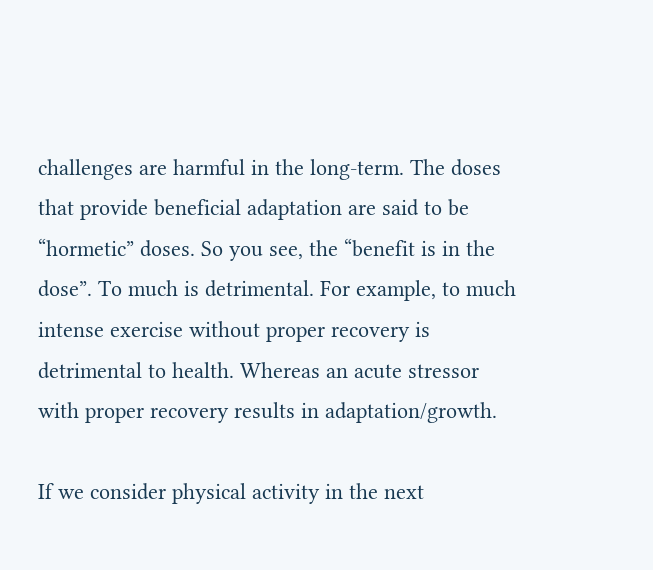challenges are harmful in the long-term. The doses that provide beneficial adaptation are said to be “hormetic” doses. So you see, the “benefit is in the dose”. To much is detrimental. For example, to much intense exercise without proper recovery is detrimental to health. Whereas an acute stressor with proper recovery results in adaptation/growth.

If we consider physical activity in the next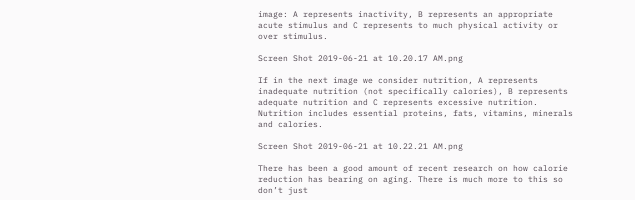image: A represents inactivity, B represents an appropriate acute stimulus and C represents to much physical activity or over stimulus.

Screen Shot 2019-06-21 at 10.20.17 AM.png

If in the next image we consider nutrition, A represents inadequate nutrition (not specifically calories), B represents adequate nutrition and C represents excessive nutrition. Nutrition includes essential proteins, fats, vitamins, minerals and calories.

Screen Shot 2019-06-21 at 10.22.21 AM.png

There has been a good amount of recent research on how calorie reduction has bearing on aging. There is much more to this so don’t just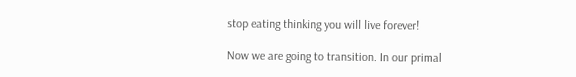stop eating thinking you will live forever!

Now we are going to transition. In our primal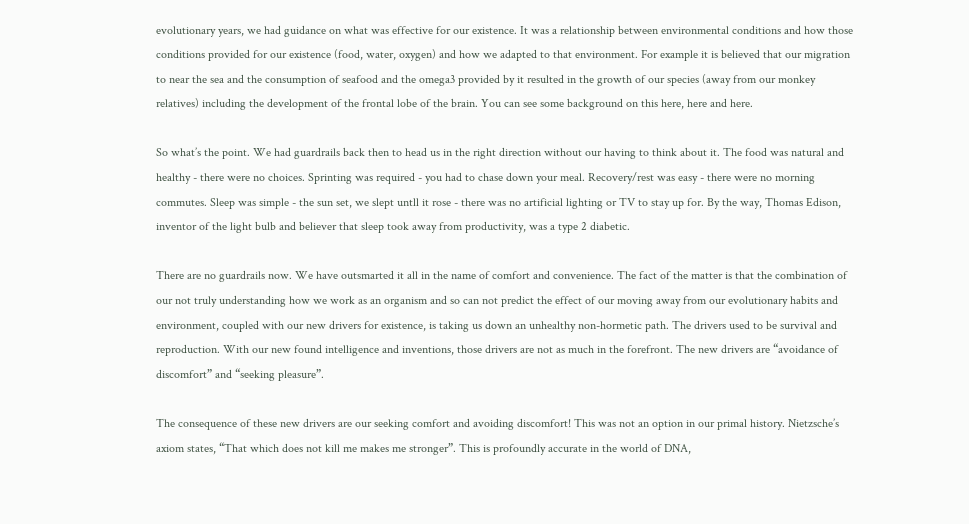evolutionary years, we had guidance on what was effective for our existence. It was a relationship between environmental conditions and how those conditions provided for our existence (food, water, oxygen) and how we adapted to that environment. For example it is believed that our migration to near the sea and the consumption of seafood and the omega3 provided by it resulted in the growth of our species (away from our monkey relatives) including the development of the frontal lobe of the brain. You can see some background on this here, here and here.

So what’s the point. We had guardrails back then to head us in the right direction without our having to think about it. The food was natural and healthy - there were no choices. Sprinting was required - you had to chase down your meal. Recovery/rest was easy - there were no morning commutes. Sleep was simple - the sun set, we slept untll it rose - there was no artificial lighting or TV to stay up for. By the way, Thomas Edison, inventor of the light bulb and believer that sleep took away from productivity, was a type 2 diabetic.

There are no guardrails now. We have outsmarted it all in the name of comfort and convenience. The fact of the matter is that the combination of our not truly understanding how we work as an organism and so can not predict the effect of our moving away from our evolutionary habits and environment, coupled with our new drivers for existence, is taking us down an unhealthy non-hormetic path. The drivers used to be survival and reproduction. With our new found intelligence and inventions, those drivers are not as much in the forefront. The new drivers are “avoidance of discomfort” and “seeking pleasure”.

The consequence of these new drivers are our seeking comfort and avoiding discomfort! This was not an option in our primal history. Nietzsche’s axiom states, “That which does not kill me makes me stronger”. This is profoundly accurate in the world of DNA,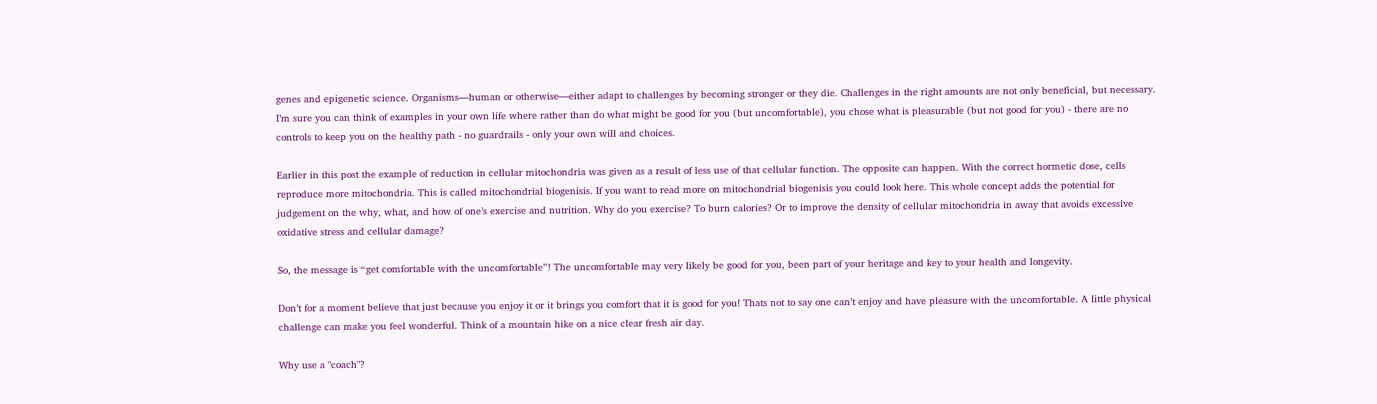genes and epigenetic science. Organisms—human or otherwise—either adapt to challenges by becoming stronger or they die. Challenges in the right amounts are not only beneficial, but necessary. I’m sure you can think of examples in your own life where rather than do what might be good for you (but uncomfortable), you chose what is pleasurable (but not good for you) - there are no controls to keep you on the healthy path - no guardrails - only your own will and choices.

Earlier in this post the example of reduction in cellular mitochondria was given as a result of less use of that cellular function. The opposite can happen. With the correct hormetic dose, cells reproduce more mitochondria. This is called mitochondrial biogenisis. If you want to read more on mitochondrial biogenisis you could look here. This whole concept adds the potential for judgement on the why, what, and how of one’s exercise and nutrition. Why do you exercise? To burn calories? Or to improve the density of cellular mitochondria in away that avoids excessive oxidative stress and cellular damage?

So, the message is “get comfortable with the uncomfortable”! The uncomfortable may very likely be good for you, been part of your heritage and key to your health and longevity.

Don’t for a moment believe that just because you enjoy it or it brings you comfort that it is good for you! Thats not to say one can’t enjoy and have pleasure with the uncomfortable. A little physical challenge can make you feel wonderful. Think of a mountain hike on a nice clear fresh air day.

Why use a "coach"?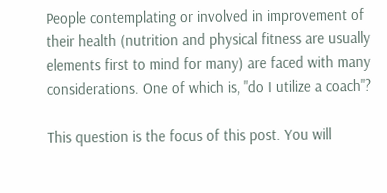People contemplating or involved in improvement of their health (nutrition and physical fitness are usually elements first to mind for many) are faced with many considerations. One of which is, "do I utilize a coach"?

This question is the focus of this post. You will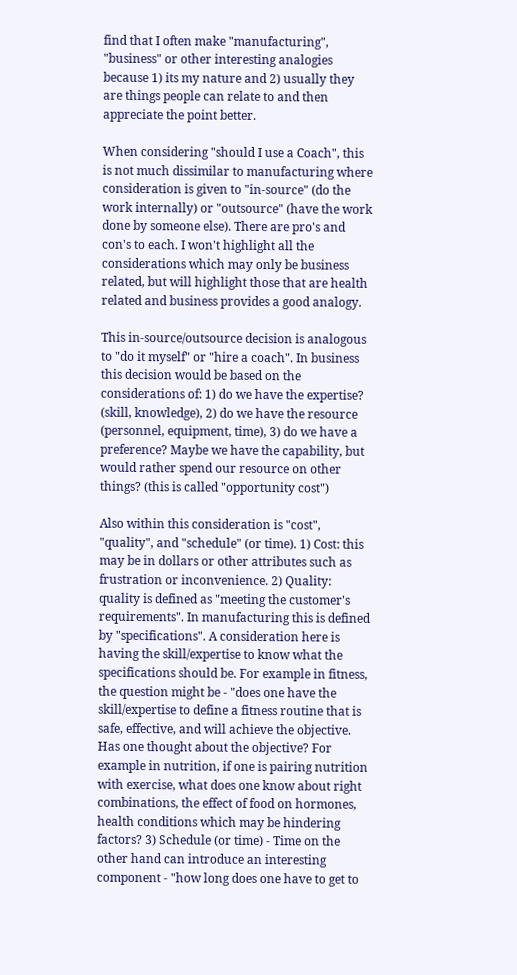find that I often make "manufacturing", "business" or other interesting analogies because 1) its my nature and 2) usually they are things people can relate to and then appreciate the point better.

When considering "should I use a Coach", this is not much dissimilar to manufacturing where consideration is given to "in-source" (do the work internally) or "outsource" (have the work done by someone else). There are pro's and con's to each. I won't highlight all the considerations which may only be business related, but will highlight those that are health related and business provides a good analogy.

This in-source/outsource decision is analogous to "do it myself" or "hire a coach". In business this decision would be based on the considerations of: 1) do we have the expertise? (skill, knowledge), 2) do we have the resource (personnel, equipment, time), 3) do we have a preference? Maybe we have the capability, but would rather spend our resource on other things? (this is called "opportunity cost")

Also within this consideration is "cost", "quality", and "schedule" (or time). 1) Cost: this may be in dollars or other attributes such as frustration or inconvenience. 2) Quality: quality is defined as "meeting the customer's requirements". In manufacturing this is defined by "specifications". A consideration here is having the skill/expertise to know what the specifications should be. For example in fitness, the question might be - "does one have the skill/expertise to define a fitness routine that is safe, effective, and will achieve the objective. Has one thought about the objective? For example in nutrition, if one is pairing nutrition with exercise, what does one know about right combinations, the effect of food on hormones, health conditions which may be hindering factors? 3) Schedule (or time) - Time on the other hand can introduce an interesting component - "how long does one have to get to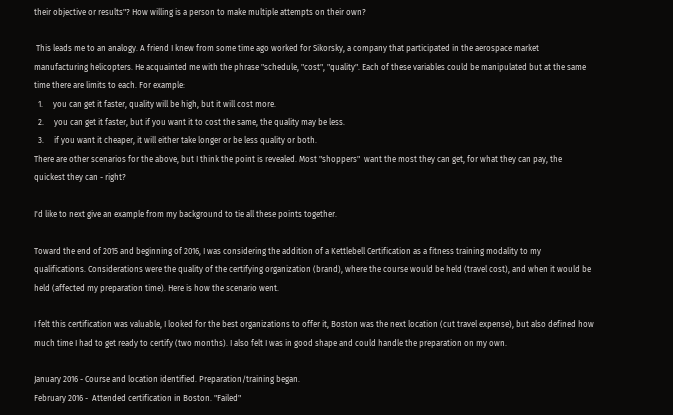their objective or results"? How willing is a person to make multiple attempts on their own?

 This leads me to an analogy. A friend I knew from some time ago worked for Sikorsky, a company that participated in the aerospace market manufacturing helicopters. He acquainted me with the phrase "schedule, "cost", "quality". Each of these variables could be manipulated but at the same time there are limits to each. For example:
  1.     you can get it faster, quality will be high, but it will cost more.
  2.     you can get it faster, but if you want it to cost the same, the quality may be less.
  3.     if you want it cheaper, it will either take longer or be less quality or both.
There are other scenarios for the above, but I think the point is revealed. Most "shoppers"  want the most they can get, for what they can pay, the quickest they can - right?

I'd like to next give an example from my background to tie all these points together.

Toward the end of 2015 and beginning of 2016, I was considering the addition of a Kettlebell Certification as a fitness training modality to my qualifications. Considerations were the quality of the certifying organization (brand), where the course would be held (travel cost), and when it would be held (affected my preparation time). Here is how the scenario went.

I felt this certification was valuable, I looked for the best organizations to offer it, Boston was the next location (cut travel expense), but also defined how much time I had to get ready to certify (two months). I also felt I was in good shape and could handle the preparation on my own.

January 2016 - Course and location identified. Preparation/training began.
February 2016 -  Attended certification in Boston. "Failed"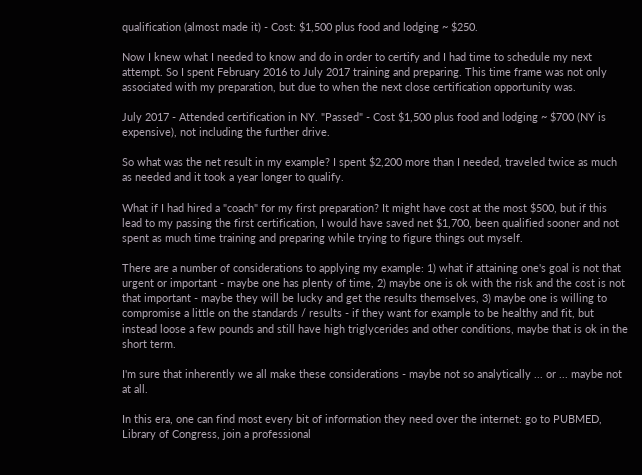qualification (almost made it) - Cost: $1,500 plus food and lodging ~ $250.

Now I knew what I needed to know and do in order to certify and I had time to schedule my next attempt. So I spent February 2016 to July 2017 training and preparing. This time frame was not only associated with my preparation, but due to when the next close certification opportunity was.

July 2017 - Attended certification in NY. "Passed" - Cost $1,500 plus food and lodging ~ $700 (NY is expensive), not including the further drive.

So what was the net result in my example? I spent $2,200 more than I needed, traveled twice as much as needed and it took a year longer to qualify.

What if I had hired a "coach" for my first preparation? It might have cost at the most $500, but if this lead to my passing the first certification, I would have saved net $1,700, been qualified sooner and not spent as much time training and preparing while trying to figure things out myself.

There are a number of considerations to applying my example: 1) what if attaining one's goal is not that urgent or important - maybe one has plenty of time, 2) maybe one is ok with the risk and the cost is not that important - maybe they will be lucky and get the results themselves, 3) maybe one is willing to compromise a little on the standards / results - if they want for example to be healthy and fit, but instead loose a few pounds and still have high triglycerides and other conditions, maybe that is ok in the short term.

I'm sure that inherently we all make these considerations - maybe not so analytically ... or ... maybe not at all.

In this era, one can find most every bit of information they need over the internet: go to PUBMED, Library of Congress, join a professional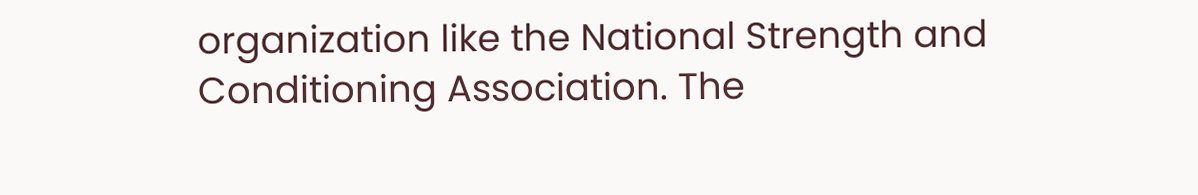organization like the National Strength and Conditioning Association. The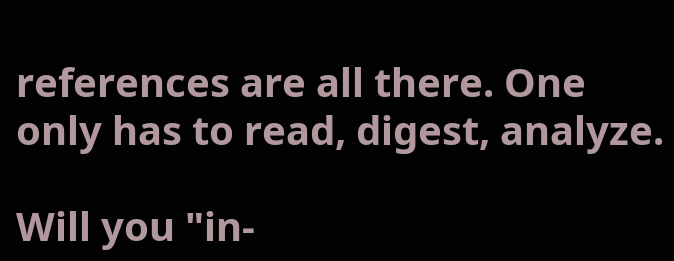references are all there. One only has to read, digest, analyze.

Will you "in-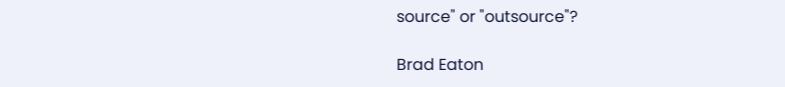source" or "outsource"?

Brad Eaton